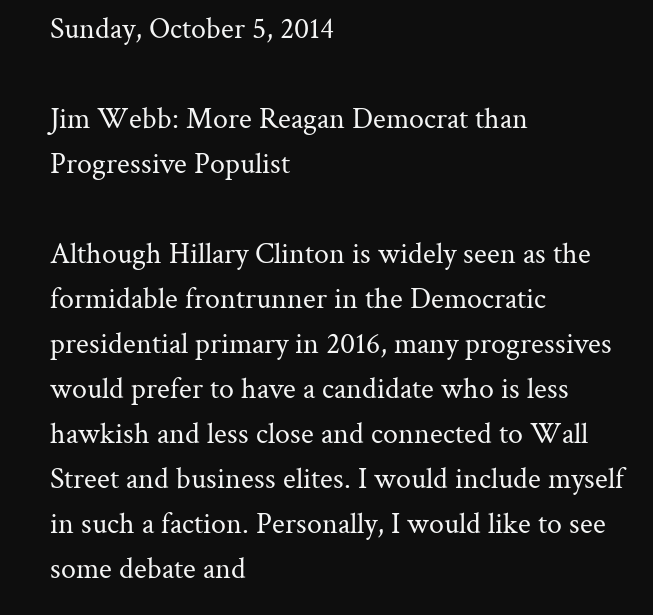Sunday, October 5, 2014

Jim Webb: More Reagan Democrat than Progressive Populist

Although Hillary Clinton is widely seen as the formidable frontrunner in the Democratic presidential primary in 2016, many progressives would prefer to have a candidate who is less hawkish and less close and connected to Wall Street and business elites. I would include myself in such a faction. Personally, I would like to see some debate and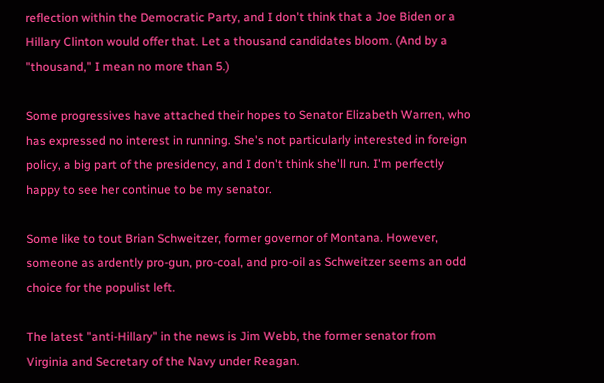reflection within the Democratic Party, and I don't think that a Joe Biden or a Hillary Clinton would offer that. Let a thousand candidates bloom. (And by a "thousand," I mean no more than 5.)

Some progressives have attached their hopes to Senator Elizabeth Warren, who has expressed no interest in running. She's not particularly interested in foreign policy, a big part of the presidency, and I don't think she'll run. I'm perfectly happy to see her continue to be my senator.

Some like to tout Brian Schweitzer, former governor of Montana. However, someone as ardently pro-gun, pro-coal, and pro-oil as Schweitzer seems an odd choice for the populist left.

The latest "anti-Hillary" in the news is Jim Webb, the former senator from Virginia and Secretary of the Navy under Reagan.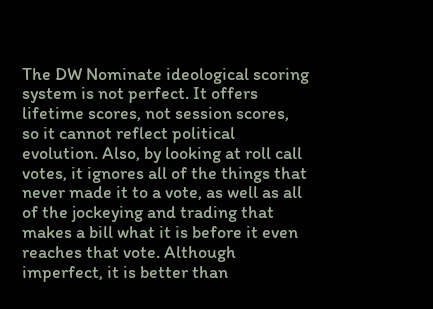The DW Nominate ideological scoring system is not perfect. It offers lifetime scores, not session scores, so it cannot reflect political evolution. Also, by looking at roll call votes, it ignores all of the things that never made it to a vote, as well as all of the jockeying and trading that makes a bill what it is before it even reaches that vote. Although imperfect, it is better than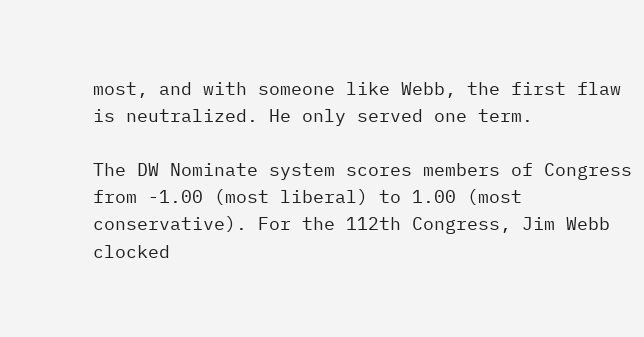most, and with someone like Webb, the first flaw is neutralized. He only served one term.

The DW Nominate system scores members of Congress from -1.00 (most liberal) to 1.00 (most conservative). For the 112th Congress, Jim Webb clocked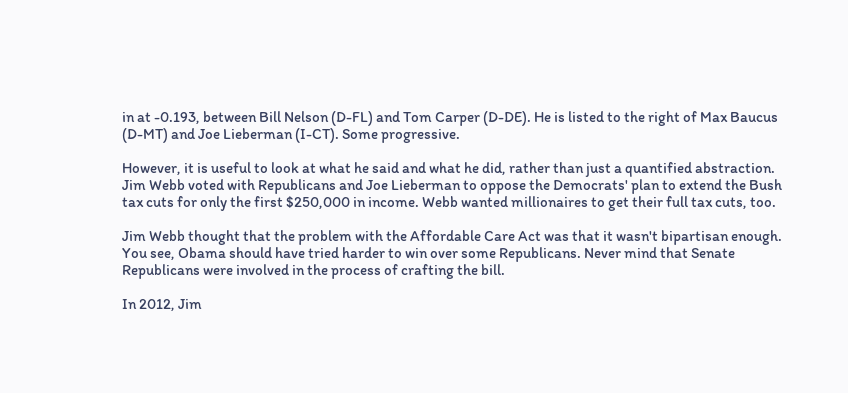in at -0.193, between Bill Nelson (D-FL) and Tom Carper (D-DE). He is listed to the right of Max Baucus (D-MT) and Joe Lieberman (I-CT). Some progressive.

However, it is useful to look at what he said and what he did, rather than just a quantified abstraction.
Jim Webb voted with Republicans and Joe Lieberman to oppose the Democrats' plan to extend the Bush tax cuts for only the first $250,000 in income. Webb wanted millionaires to get their full tax cuts, too.

Jim Webb thought that the problem with the Affordable Care Act was that it wasn't bipartisan enough. You see, Obama should have tried harder to win over some Republicans. Never mind that Senate Republicans were involved in the process of crafting the bill.

In 2012, Jim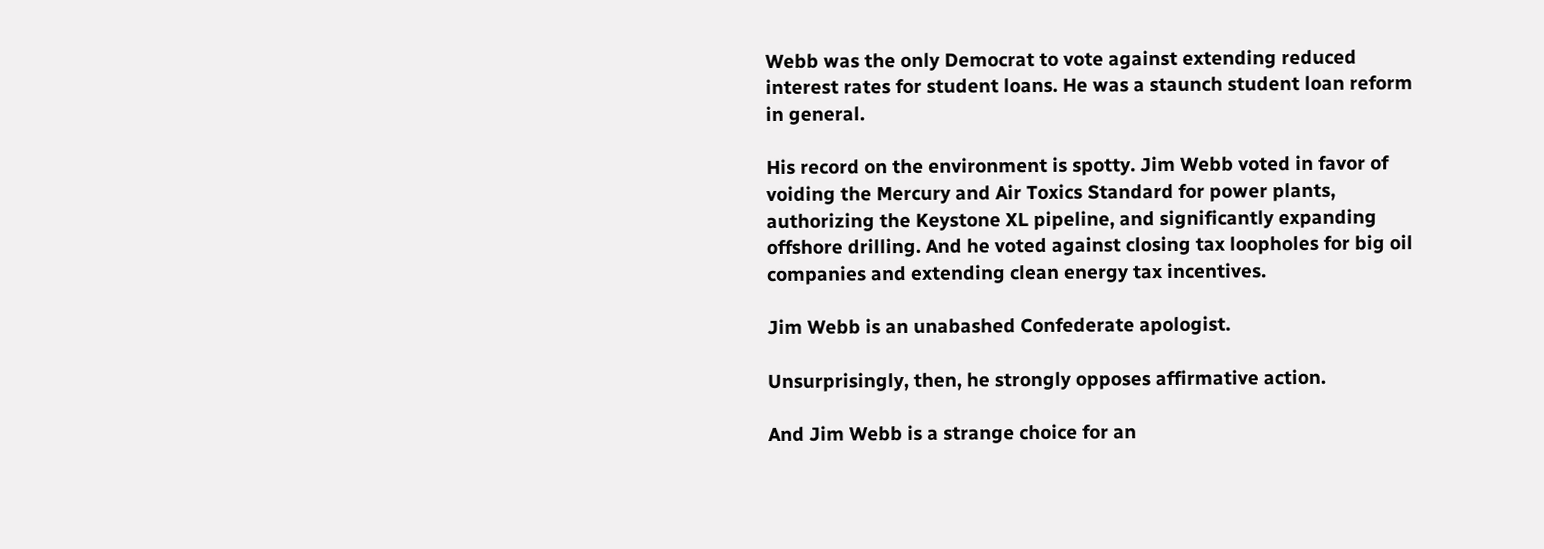Webb was the only Democrat to vote against extending reduced interest rates for student loans. He was a staunch student loan reform in general.

His record on the environment is spotty. Jim Webb voted in favor of voiding the Mercury and Air Toxics Standard for power plants, authorizing the Keystone XL pipeline, and significantly expanding offshore drilling. And he voted against closing tax loopholes for big oil companies and extending clean energy tax incentives.

Jim Webb is an unabashed Confederate apologist.

Unsurprisingly, then, he strongly opposes affirmative action.

And Jim Webb is a strange choice for an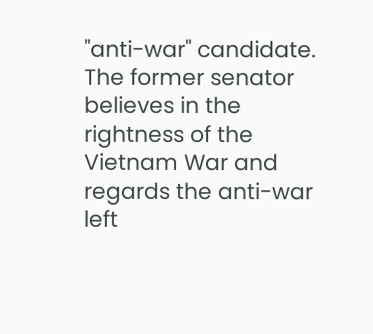"anti-war" candidate. The former senator believes in the rightness of the Vietnam War and regards the anti-war left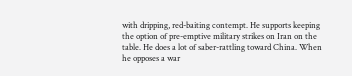with dripping, red-baiting contempt. He supports keeping the option of pre-emptive military strikes on Iran on the table. He does a lot of saber-rattling toward China. When he opposes a war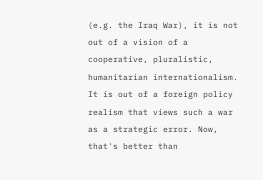(e.g. the Iraq War), it is not out of a vision of a cooperative, pluralistic, humanitarian internationalism. It is out of a foreign policy realism that views such a war as a strategic error. Now, that's better than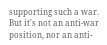supporting such a war. But it's not an anti-war position, nor an anti-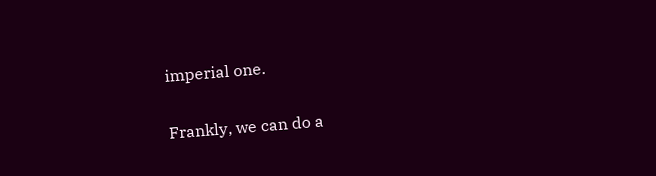imperial one.

Frankly, we can do a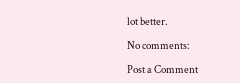lot better.

No comments:

Post a Comment